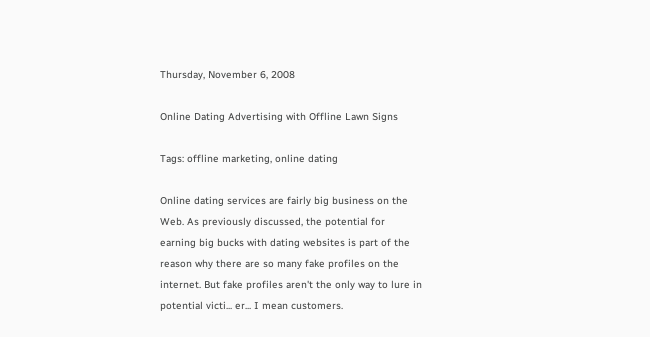Thursday, November 6, 2008

Online Dating Advertising with Offline Lawn Signs

Tags: offline marketing, online dating

Online dating services are fairly big business on the Web. As previously discussed, the potential for earning big bucks with dating websites is part of the reason why there are so many fake profiles on the internet. But fake profiles aren't the only way to lure in potential victi... er... I mean customers.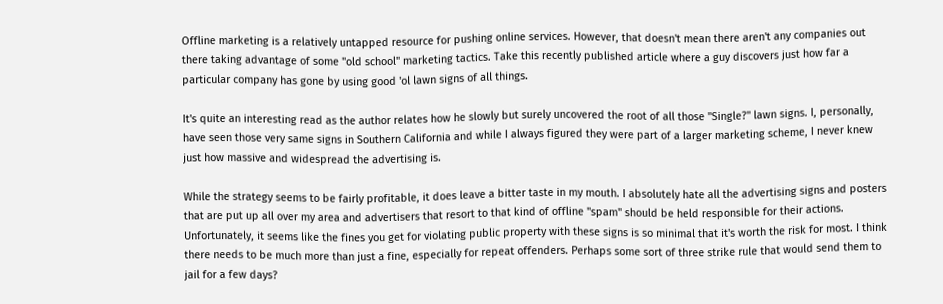Offline marketing is a relatively untapped resource for pushing online services. However, that doesn't mean there aren't any companies out there taking advantage of some "old school" marketing tactics. Take this recently published article where a guy discovers just how far a particular company has gone by using good 'ol lawn signs of all things.

It's quite an interesting read as the author relates how he slowly but surely uncovered the root of all those "Single?" lawn signs. I, personally, have seen those very same signs in Southern California and while I always figured they were part of a larger marketing scheme, I never knew just how massive and widespread the advertising is.

While the strategy seems to be fairly profitable, it does leave a bitter taste in my mouth. I absolutely hate all the advertising signs and posters that are put up all over my area and advertisers that resort to that kind of offline "spam" should be held responsible for their actions. Unfortunately, it seems like the fines you get for violating public property with these signs is so minimal that it's worth the risk for most. I think there needs to be much more than just a fine, especially for repeat offenders. Perhaps some sort of three strike rule that would send them to jail for a few days?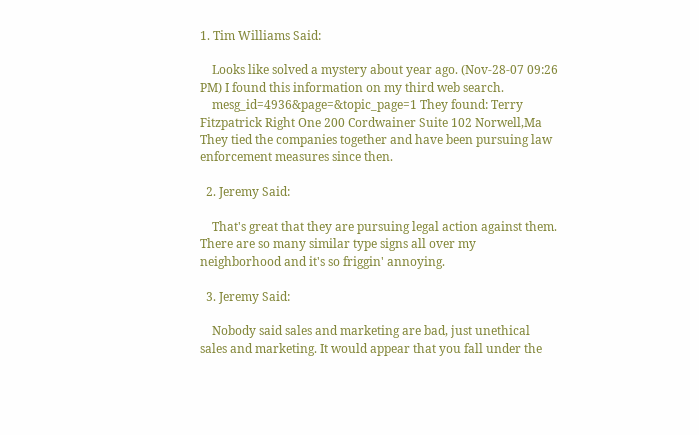1. Tim Williams Said:

    Looks like solved a mystery about year ago. (Nov-28-07 09:26 PM) I found this information on my third web search.
    mesg_id=4936&page=&topic_page=1 They found: Terry Fitzpatrick Right One 200 Cordwainer Suite 102 Norwell,Ma They tied the companies together and have been pursuing law enforcement measures since then.

  2. Jeremy Said:

    That's great that they are pursuing legal action against them. There are so many similar type signs all over my neighborhood and it's so friggin' annoying.

  3. Jeremy Said:

    Nobody said sales and marketing are bad, just unethical sales and marketing. It would appear that you fall under the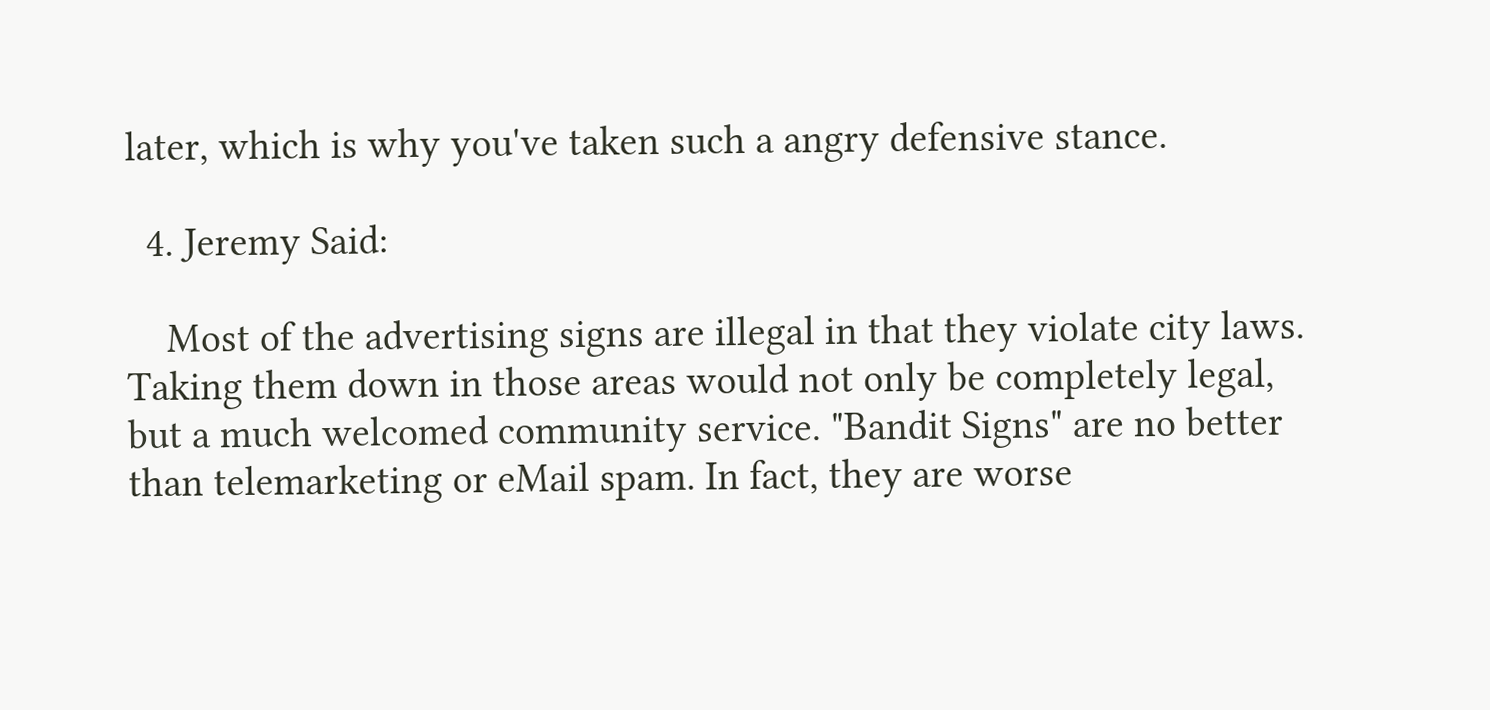later, which is why you've taken such a angry defensive stance.

  4. Jeremy Said:

    Most of the advertising signs are illegal in that they violate city laws. Taking them down in those areas would not only be completely legal, but a much welcomed community service. "Bandit Signs" are no better than telemarketing or eMail spam. In fact, they are worse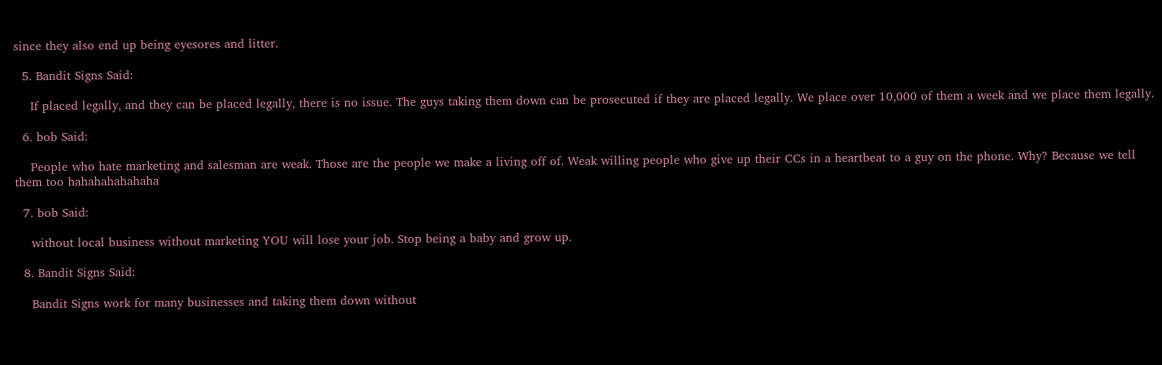since they also end up being eyesores and litter.

  5. Bandit Signs Said:

    If placed legally, and they can be placed legally, there is no issue. The guys taking them down can be prosecuted if they are placed legally. We place over 10,000 of them a week and we place them legally.

  6. bob Said:

    People who hate marketing and salesman are weak. Those are the people we make a living off of. Weak willing people who give up their CCs in a heartbeat to a guy on the phone. Why? Because we tell them too hahahahahahaha

  7. bob Said:

    without local business without marketing YOU will lose your job. Stop being a baby and grow up.

  8. Bandit Signs Said:

    Bandit Signs work for many businesses and taking them down without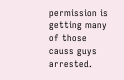permission is getting many of those causs guys arrested.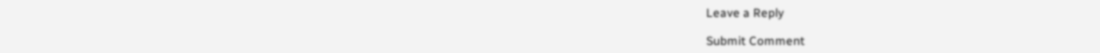Leave a Reply

Submit Comment